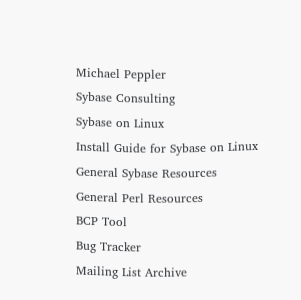Michael Peppler
Sybase Consulting
Sybase on Linux
Install Guide for Sybase on Linux
General Sybase Resources
General Perl Resources
BCP Tool
Bug Tracker
Mailing List Archive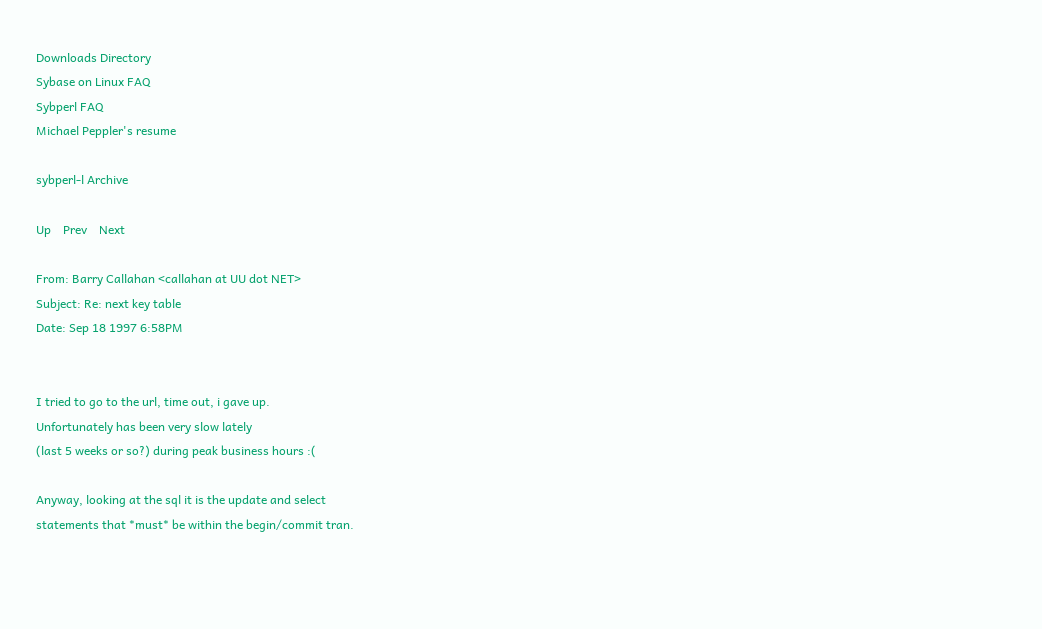Downloads Directory
Sybase on Linux FAQ
Sybperl FAQ
Michael Peppler's resume

sybperl-l Archive

Up    Prev    Next

From: Barry Callahan <callahan at UU dot NET>
Subject: Re: next key table
Date: Sep 18 1997 6:58PM


I tried to go to the url, time out, i gave up.
Unfortunately has been very slow lately
(last 5 weeks or so?) during peak business hours :(

Anyway, looking at the sql it is the update and select
statements that *must* be within the begin/commit tran.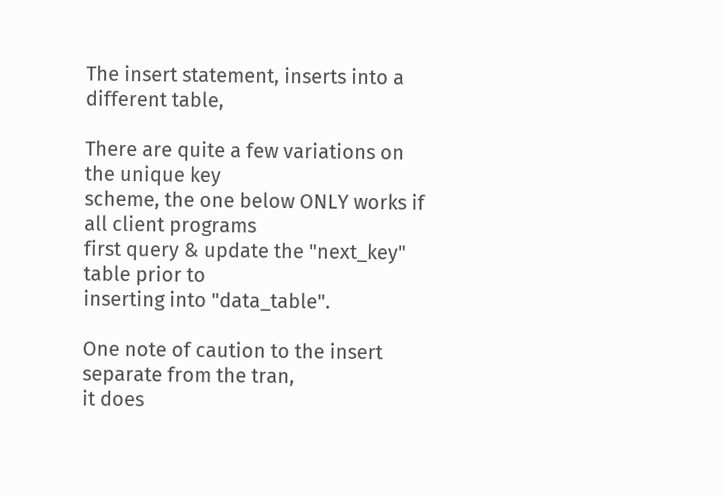The insert statement, inserts into a different table,

There are quite a few variations on the unique key
scheme, the one below ONLY works if all client programs
first query & update the "next_key" table prior to
inserting into "data_table".

One note of caution to the insert separate from the tran,
it does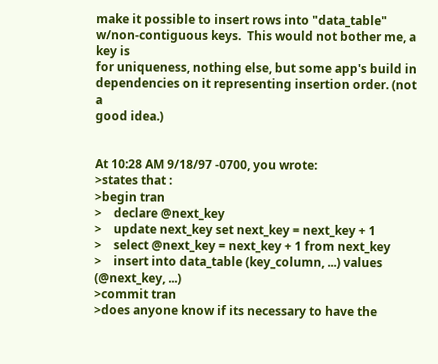make it possible to insert rows into "data_table"
w/non-contiguous keys.  This would not bother me, a key is
for uniqueness, nothing else, but some app's build in
dependencies on it representing insertion order. (not a
good idea.)


At 10:28 AM 9/18/97 -0700, you wrote:
>states that :
>begin tran
>    declare @next_key
>    update next_key set next_key = next_key + 1
>    select @next_key = next_key + 1 from next_key
>    insert into data_table (key_column, ...) values (@next_key, ...)
>commit tran
>does anyone know if its necessary to have the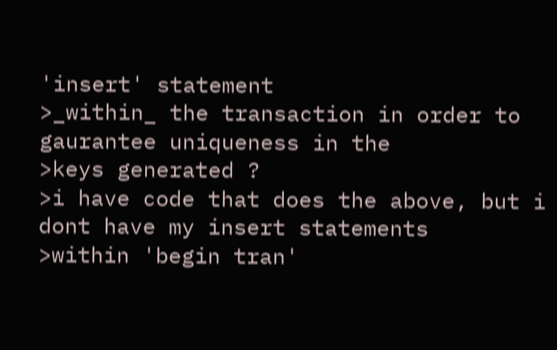'insert' statement
>_within_ the transaction in order to gaurantee uniqueness in the
>keys generated ?
>i have code that does the above, but i dont have my insert statements
>within 'begin tran'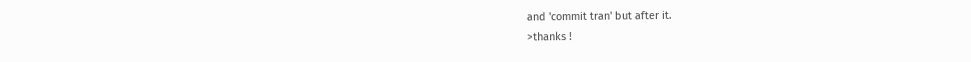and 'commit tran' but after it.
>thanks !